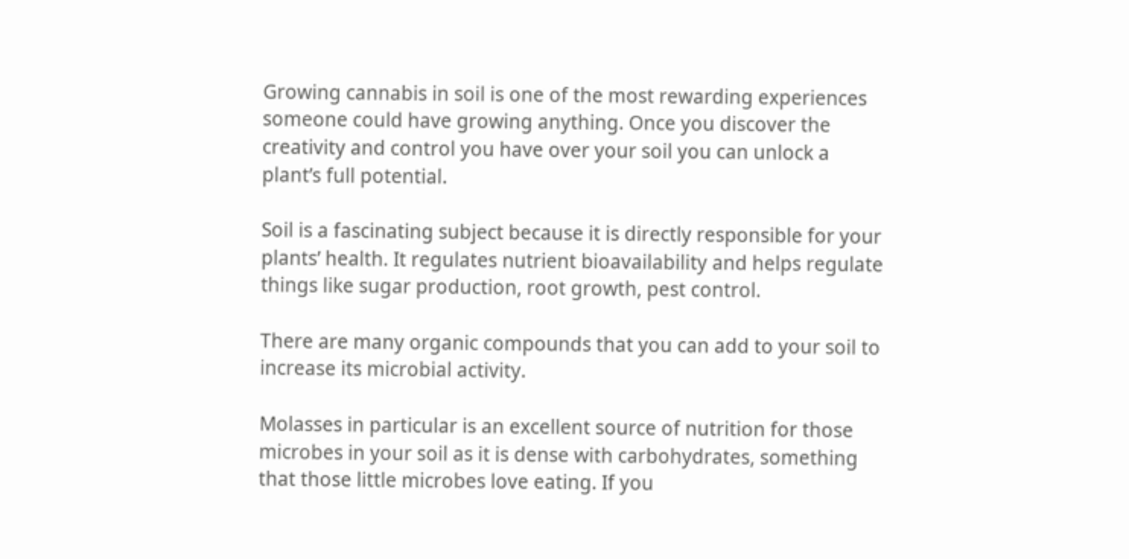Growing cannabis in soil is one of the most rewarding experiences someone could have growing anything. Once you discover the creativity and control you have over your soil you can unlock a plant’s full potential.

Soil is a fascinating subject because it is directly responsible for your plants’ health. It regulates nutrient bioavailability and helps regulate things like sugar production, root growth, pest control.

There are many organic compounds that you can add to your soil to increase its microbial activity.

Molasses in particular is an excellent source of nutrition for those microbes in your soil as it is dense with carbohydrates, something that those little microbes love eating. If you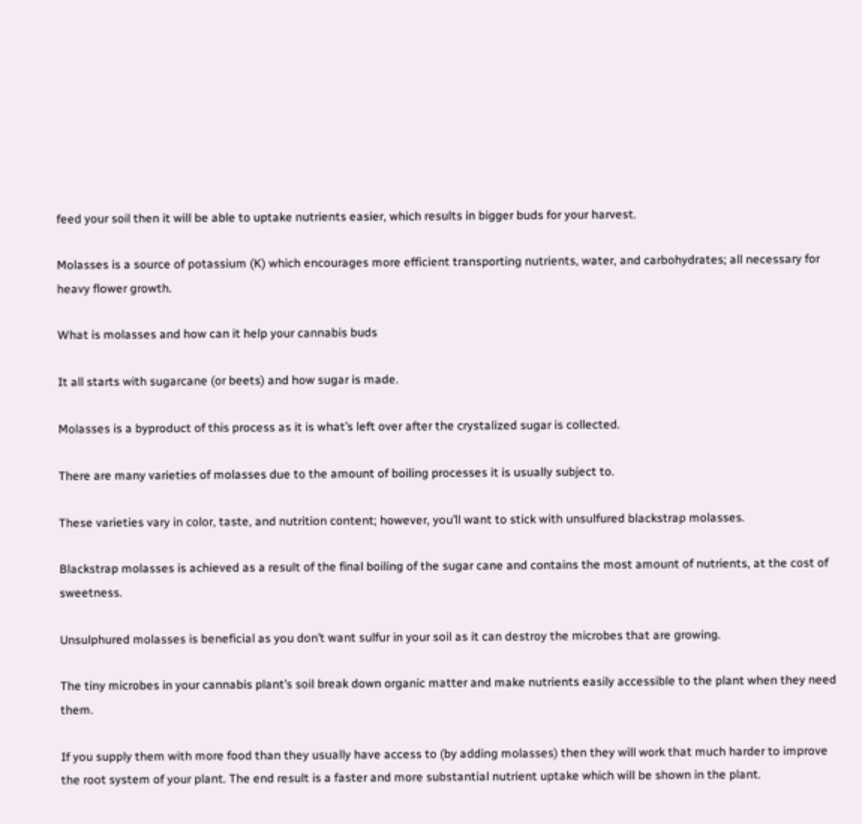feed your soil then it will be able to uptake nutrients easier, which results in bigger buds for your harvest.

Molasses is a source of potassium (K) which encourages more efficient transporting nutrients, water, and carbohydrates; all necessary for heavy flower growth.

What is molasses and how can it help your cannabis buds

It all starts with sugarcane (or beets) and how sugar is made.

Molasses is a byproduct of this process as it is what’s left over after the crystalized sugar is collected.

There are many varieties of molasses due to the amount of boiling processes it is usually subject to.

These varieties vary in color, taste, and nutrition content; however, you’ll want to stick with unsulfured blackstrap molasses.

Blackstrap molasses is achieved as a result of the final boiling of the sugar cane and contains the most amount of nutrients, at the cost of sweetness.

Unsulphured molasses is beneficial as you don’t want sulfur in your soil as it can destroy the microbes that are growing.

The tiny microbes in your cannabis plant’s soil break down organic matter and make nutrients easily accessible to the plant when they need them.

If you supply them with more food than they usually have access to (by adding molasses) then they will work that much harder to improve the root system of your plant. The end result is a faster and more substantial nutrient uptake which will be shown in the plant.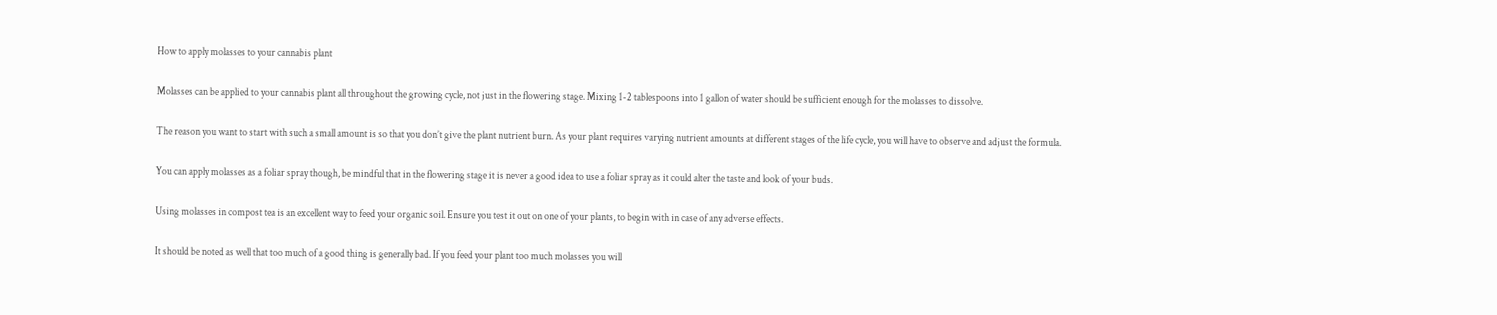How to apply molasses to your cannabis plant

Molasses can be applied to your cannabis plant all throughout the growing cycle, not just in the flowering stage. Mixing 1-2 tablespoons into 1 gallon of water should be sufficient enough for the molasses to dissolve.

The reason you want to start with such a small amount is so that you don’t give the plant nutrient burn. As your plant requires varying nutrient amounts at different stages of the life cycle, you will have to observe and adjust the formula.

You can apply molasses as a foliar spray though, be mindful that in the flowering stage it is never a good idea to use a foliar spray as it could alter the taste and look of your buds.

Using molasses in compost tea is an excellent way to feed your organic soil. Ensure you test it out on one of your plants, to begin with in case of any adverse effects.

It should be noted as well that too much of a good thing is generally bad. If you feed your plant too much molasses you will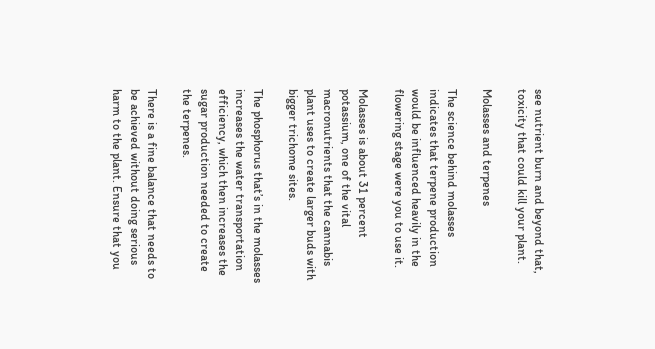see nutrient burn and beyond that, toxicity that could kill your plant.

Molasses and terpenes

The science behind molasses indicates that terpene production would be influenced heavily in the flowering stage were you to use it.

Molasses is about 31 percent potassium, one of the vital macronutrients that the cannabis plant uses to create larger buds with bigger trichome sites.

The phosphorus that’s in the molasses increases the water transportation efficiency, which then increases the sugar production needed to create the terpenes.

There is a fine balance that needs to be achieved without doing serious harm to the plant. Ensure that you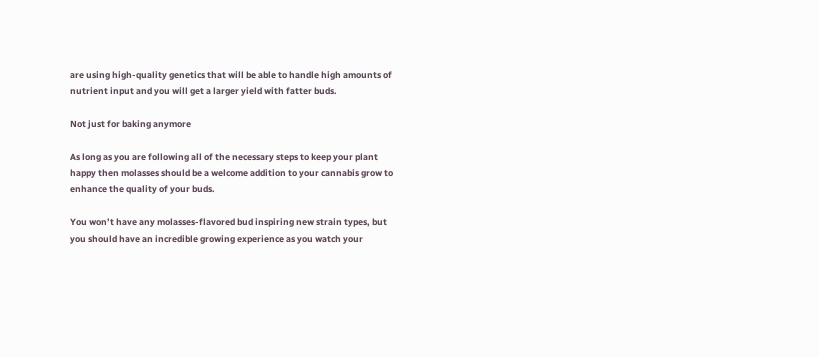are using high-quality genetics that will be able to handle high amounts of nutrient input and you will get a larger yield with fatter buds.

Not just for baking anymore

As long as you are following all of the necessary steps to keep your plant happy then molasses should be a welcome addition to your cannabis grow to enhance the quality of your buds.

You won’t have any molasses-flavored bud inspiring new strain types, but you should have an incredible growing experience as you watch your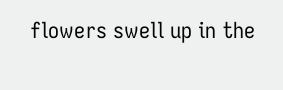flowers swell up in the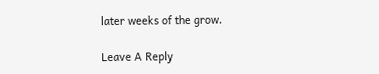later weeks of the grow.

Leave A Reply